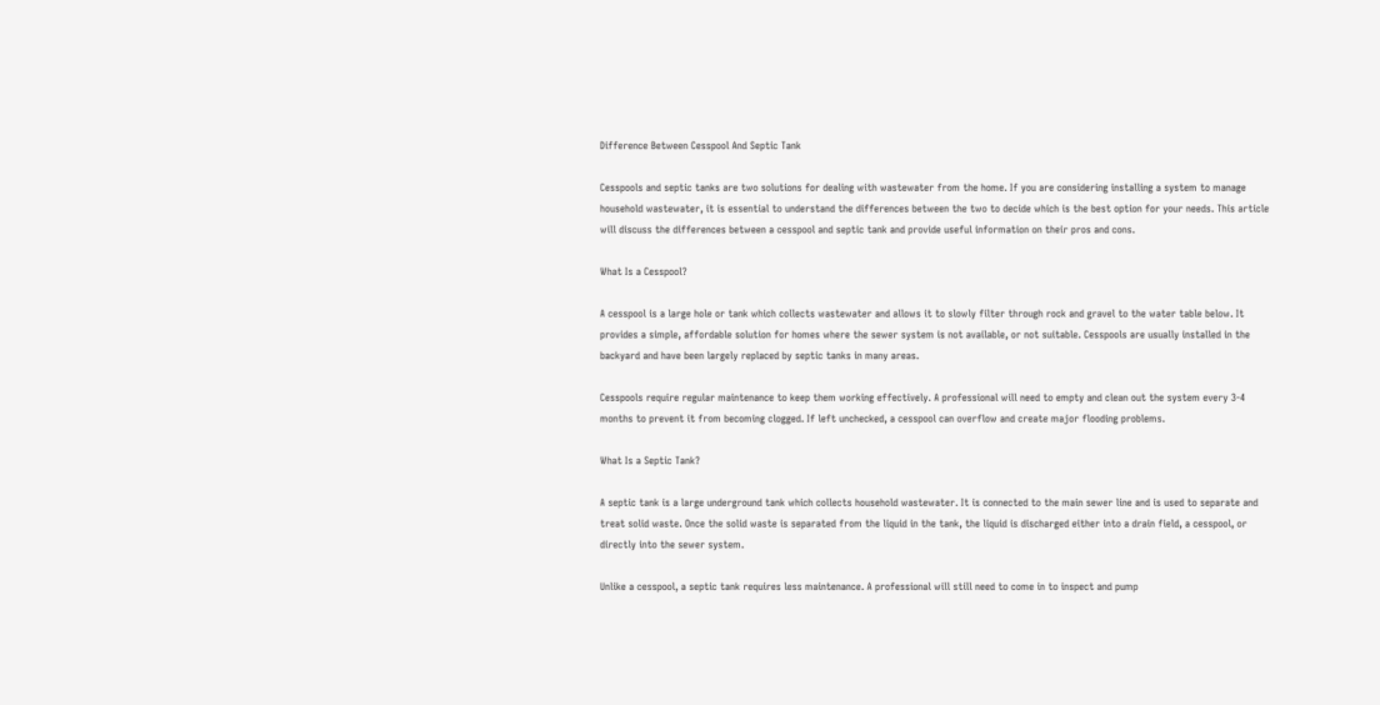Difference Between Cesspool And Septic Tank

Cesspools and septic tanks are two solutions for dealing with wastewater from the home. If you are considering installing a system to manage household wastewater, it is essential to understand the differences between the two to decide which is the best option for your needs. This article will discuss the differences between a cesspool and septic tank and provide useful information on their pros and cons.

What Is a Cesspool?

A cesspool is a large hole or tank which collects wastewater and allows it to slowly filter through rock and gravel to the water table below. It provides a simple, affordable solution for homes where the sewer system is not available, or not suitable. Cesspools are usually installed in the backyard and have been largely replaced by septic tanks in many areas.

Cesspools require regular maintenance to keep them working effectively. A professional will need to empty and clean out the system every 3-4 months to prevent it from becoming clogged. If left unchecked, a cesspool can overflow and create major flooding problems.

What Is a Septic Tank?

A septic tank is a large underground tank which collects household wastewater. It is connected to the main sewer line and is used to separate and treat solid waste. Once the solid waste is separated from the liquid in the tank, the liquid is discharged either into a drain field, a cesspool, or directly into the sewer system.

Unlike a cesspool, a septic tank requires less maintenance. A professional will still need to come in to inspect and pump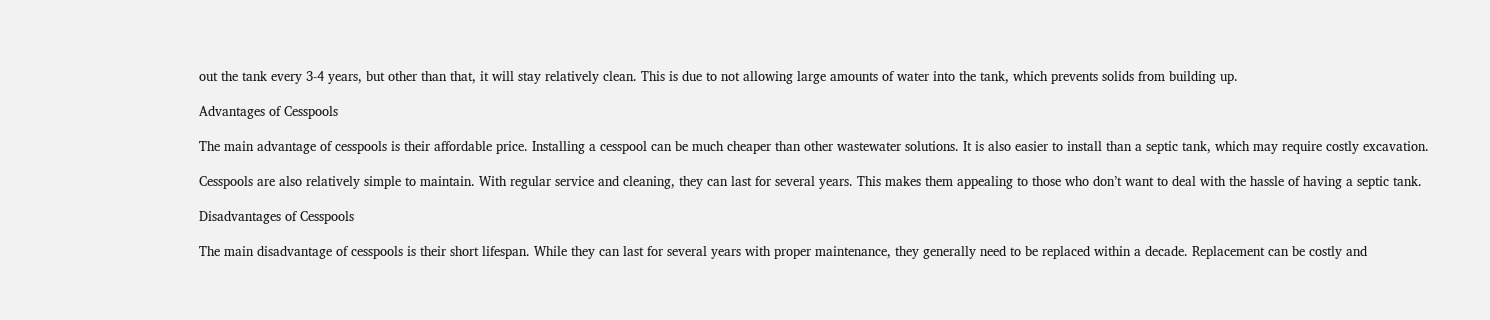out the tank every 3-4 years, but other than that, it will stay relatively clean. This is due to not allowing large amounts of water into the tank, which prevents solids from building up.

Advantages of Cesspools

The main advantage of cesspools is their affordable price. Installing a cesspool can be much cheaper than other wastewater solutions. It is also easier to install than a septic tank, which may require costly excavation.

Cesspools are also relatively simple to maintain. With regular service and cleaning, they can last for several years. This makes them appealing to those who don’t want to deal with the hassle of having a septic tank.

Disadvantages of Cesspools

The main disadvantage of cesspools is their short lifespan. While they can last for several years with proper maintenance, they generally need to be replaced within a decade. Replacement can be costly and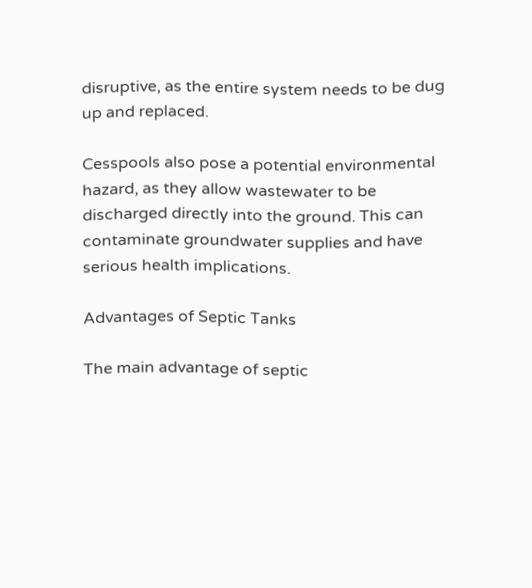disruptive, as the entire system needs to be dug up and replaced.

Cesspools also pose a potential environmental hazard, as they allow wastewater to be discharged directly into the ground. This can contaminate groundwater supplies and have serious health implications.

Advantages of Septic Tanks

The main advantage of septic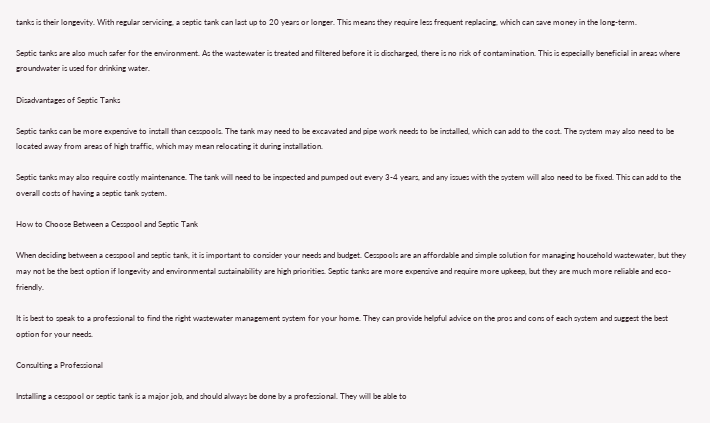tanks is their longevity. With regular servicing, a septic tank can last up to 20 years or longer. This means they require less frequent replacing, which can save money in the long-term.

Septic tanks are also much safer for the environment. As the wastewater is treated and filtered before it is discharged, there is no risk of contamination. This is especially beneficial in areas where groundwater is used for drinking water.

Disadvantages of Septic Tanks

Septic tanks can be more expensive to install than cesspools. The tank may need to be excavated and pipe work needs to be installed, which can add to the cost. The system may also need to be located away from areas of high traffic, which may mean relocating it during installation.

Septic tanks may also require costly maintenance. The tank will need to be inspected and pumped out every 3-4 years, and any issues with the system will also need to be fixed. This can add to the overall costs of having a septic tank system.

How to Choose Between a Cesspool and Septic Tank

When deciding between a cesspool and septic tank, it is important to consider your needs and budget. Cesspools are an affordable and simple solution for managing household wastewater, but they may not be the best option if longevity and environmental sustainability are high priorities. Septic tanks are more expensive and require more upkeep, but they are much more reliable and eco-friendly.

It is best to speak to a professional to find the right wastewater management system for your home. They can provide helpful advice on the pros and cons of each system and suggest the best option for your needs.

Consulting a Professional

Installing a cesspool or septic tank is a major job, and should always be done by a professional. They will be able to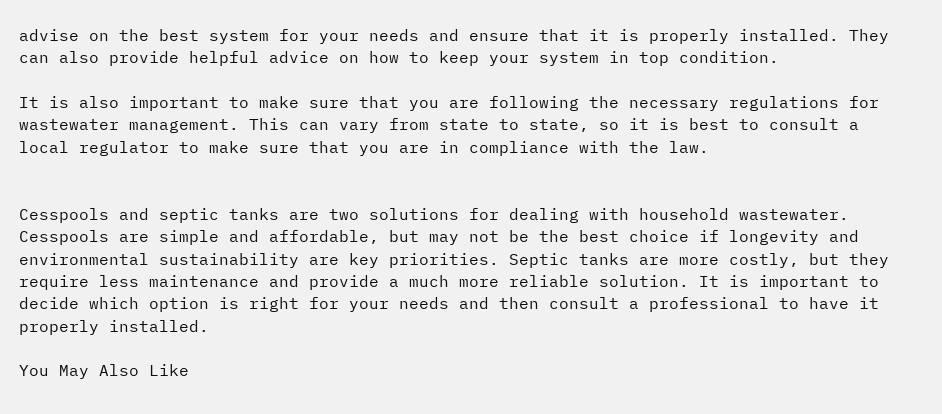advise on the best system for your needs and ensure that it is properly installed. They can also provide helpful advice on how to keep your system in top condition.

It is also important to make sure that you are following the necessary regulations for wastewater management. This can vary from state to state, so it is best to consult a local regulator to make sure that you are in compliance with the law.


Cesspools and septic tanks are two solutions for dealing with household wastewater. Cesspools are simple and affordable, but may not be the best choice if longevity and environmental sustainability are key priorities. Septic tanks are more costly, but they require less maintenance and provide a much more reliable solution. It is important to decide which option is right for your needs and then consult a professional to have it properly installed.

You May Also Like